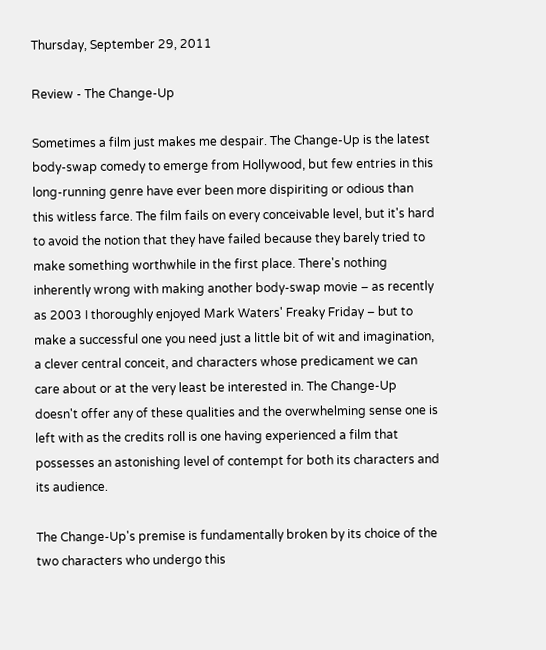Thursday, September 29, 2011

Review - The Change-Up

Sometimes a film just makes me despair. The Change-Up is the latest body-swap comedy to emerge from Hollywood, but few entries in this long-running genre have ever been more dispiriting or odious than this witless farce. The film fails on every conceivable level, but it's hard to avoid the notion that they have failed because they barely tried to make something worthwhile in the first place. There's nothing inherently wrong with making another body-swap movie – as recently as 2003 I thoroughly enjoyed Mark Waters' Freaky Friday – but to make a successful one you need just a little bit of wit and imagination, a clever central conceit, and characters whose predicament we can care about or at the very least be interested in. The Change-Up doesn't offer any of these qualities and the overwhelming sense one is left with as the credits roll is one having experienced a film that possesses an astonishing level of contempt for both its characters and its audience.

The Change-Up's premise is fundamentally broken by its choice of the two characters who undergo this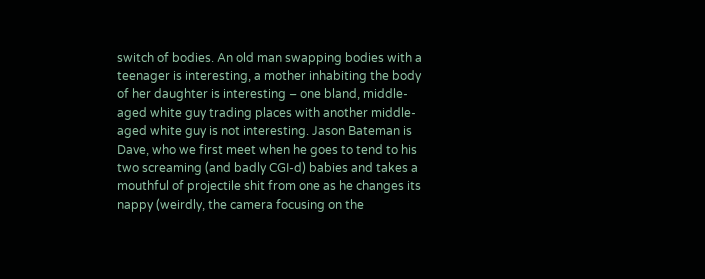switch of bodies. An old man swapping bodies with a teenager is interesting, a mother inhabiting the body of her daughter is interesting – one bland, middle-aged white guy trading places with another middle-aged white guy is not interesting. Jason Bateman is Dave, who we first meet when he goes to tend to his two screaming (and badly CGI-d) babies and takes a mouthful of projectile shit from one as he changes its nappy (weirdly, the camera focusing on the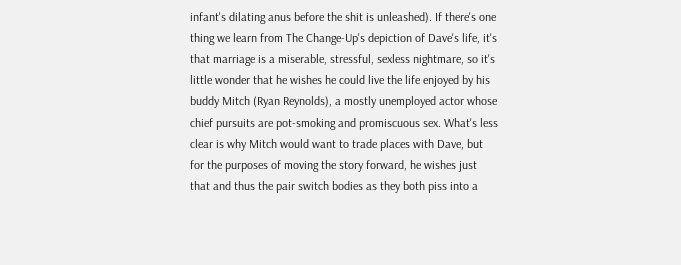infant's dilating anus before the shit is unleashed). If there's one thing we learn from The Change-Up's depiction of Dave's life, it's that marriage is a miserable, stressful, sexless nightmare, so it's little wonder that he wishes he could live the life enjoyed by his buddy Mitch (Ryan Reynolds), a mostly unemployed actor whose chief pursuits are pot-smoking and promiscuous sex. What's less clear is why Mitch would want to trade places with Dave, but for the purposes of moving the story forward, he wishes just that and thus the pair switch bodies as they both piss into a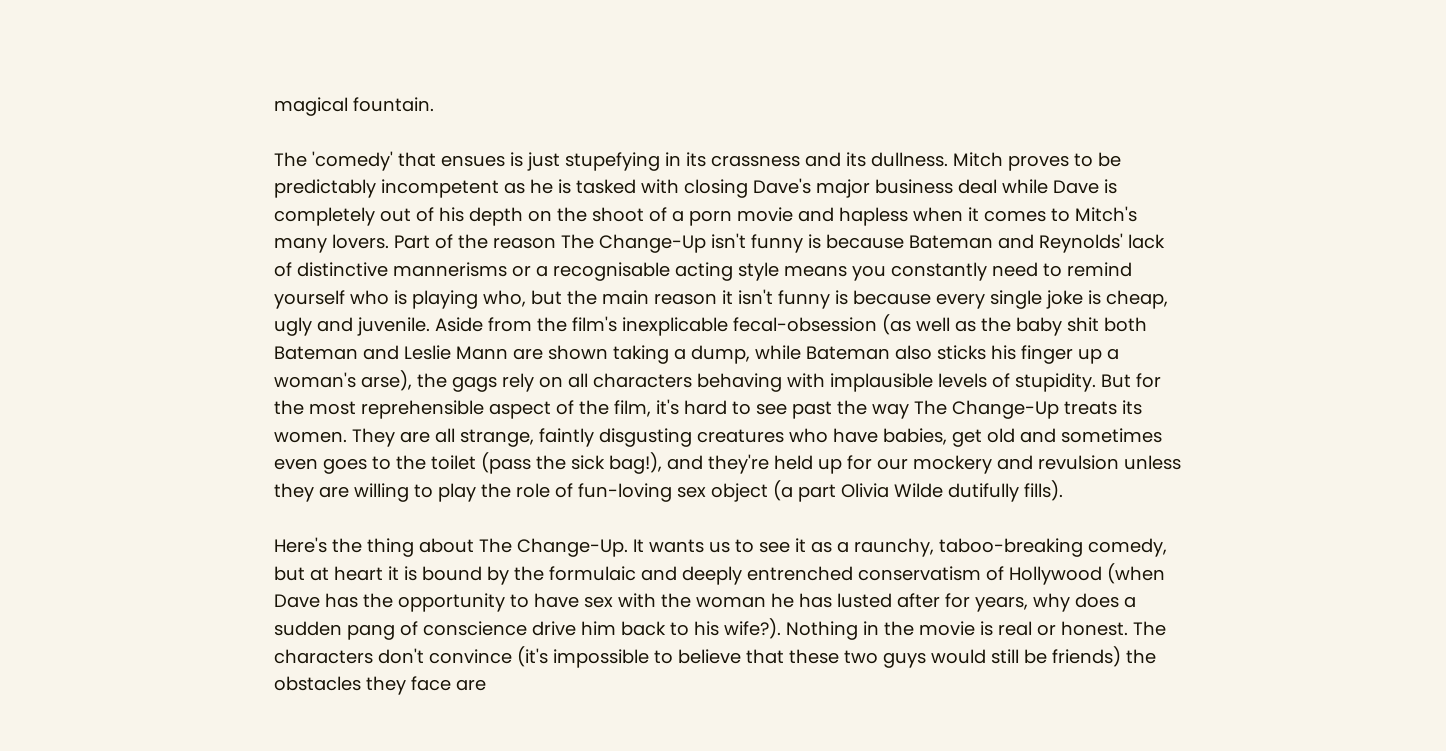magical fountain.

The 'comedy' that ensues is just stupefying in its crassness and its dullness. Mitch proves to be predictably incompetent as he is tasked with closing Dave's major business deal while Dave is completely out of his depth on the shoot of a porn movie and hapless when it comes to Mitch's many lovers. Part of the reason The Change-Up isn't funny is because Bateman and Reynolds' lack of distinctive mannerisms or a recognisable acting style means you constantly need to remind yourself who is playing who, but the main reason it isn't funny is because every single joke is cheap, ugly and juvenile. Aside from the film's inexplicable fecal-obsession (as well as the baby shit both Bateman and Leslie Mann are shown taking a dump, while Bateman also sticks his finger up a woman's arse), the gags rely on all characters behaving with implausible levels of stupidity. But for the most reprehensible aspect of the film, it's hard to see past the way The Change-Up treats its women. They are all strange, faintly disgusting creatures who have babies, get old and sometimes even goes to the toilet (pass the sick bag!), and they're held up for our mockery and revulsion unless they are willing to play the role of fun-loving sex object (a part Olivia Wilde dutifully fills).

Here's the thing about The Change-Up. It wants us to see it as a raunchy, taboo-breaking comedy, but at heart it is bound by the formulaic and deeply entrenched conservatism of Hollywood (when Dave has the opportunity to have sex with the woman he has lusted after for years, why does a sudden pang of conscience drive him back to his wife?). Nothing in the movie is real or honest. The characters don't convince (it's impossible to believe that these two guys would still be friends) the obstacles they face are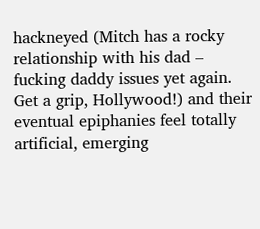hackneyed (Mitch has a rocky relationship with his dad – fucking daddy issues yet again. Get a grip, Hollywood!) and their eventual epiphanies feel totally artificial, emerging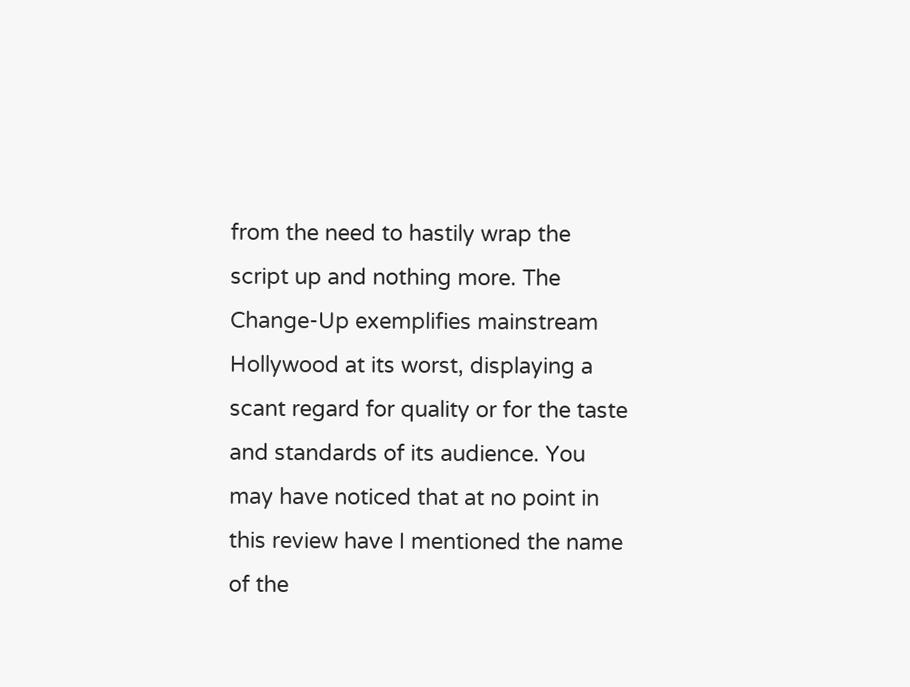from the need to hastily wrap the script up and nothing more. The Change-Up exemplifies mainstream Hollywood at its worst, displaying a scant regard for quality or for the taste and standards of its audience. You may have noticed that at no point in this review have I mentioned the name of the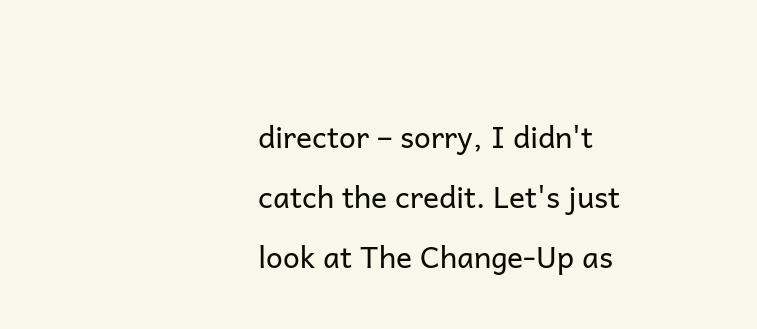director – sorry, I didn't catch the credit. Let's just look at The Change-Up as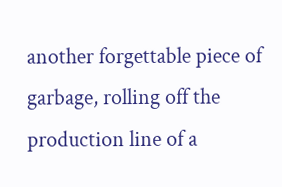another forgettable piece of garbage, rolling off the production line of a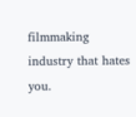filmmaking industry that hates you.